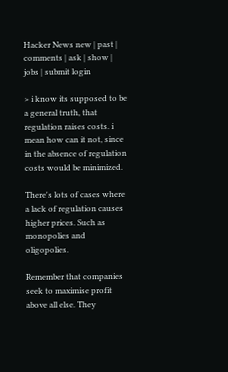Hacker News new | past | comments | ask | show | jobs | submit login

> i know its supposed to be a general truth, that regulation raises costs. i mean how can it not, since in the absence of regulation costs would be minimized.

There's lots of cases where a lack of regulation causes higher prices. Such as monopolies and oligopolies.

Remember that companies seek to maximise profit above all else. They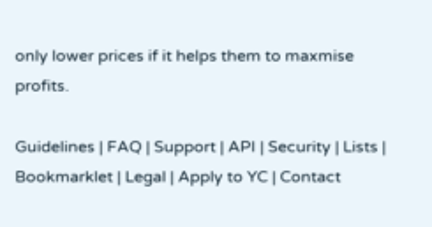only lower prices if it helps them to maxmise profits.

Guidelines | FAQ | Support | API | Security | Lists | Bookmarklet | Legal | Apply to YC | Contact